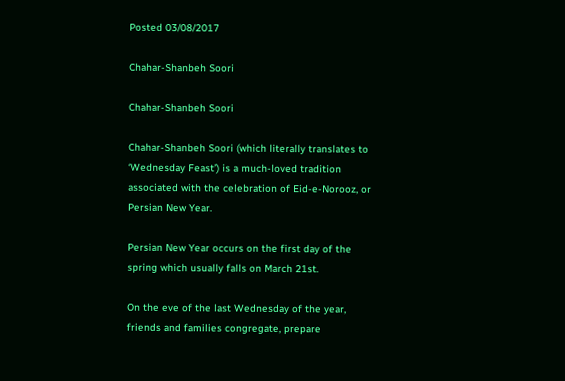Posted 03/08/2017

Chahar-Shanbeh Soori

Chahar-Shanbeh Soori

Chahar-Shanbeh Soori (which literally translates to ‘Wednesday Feast’) is a much-loved tradition associated with the celebration of Eid-e-Norooz, or Persian New Year.

Persian New Year occurs on the first day of the spring which usually falls on March 21st.

On the eve of the last Wednesday of the year, friends and families congregate, prepare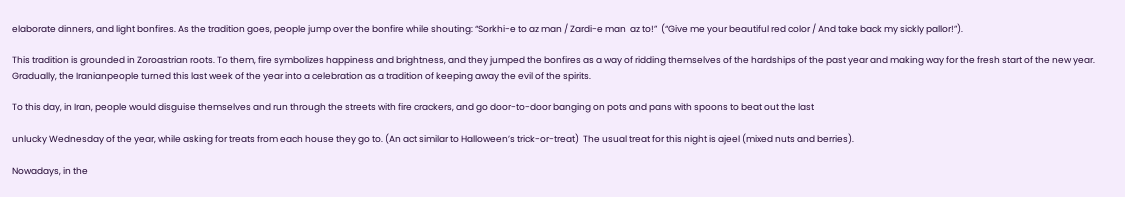elaborate dinners, and light bonfires. As the tradition goes, people jump over the bonfire while shouting: “Sorkhi-e to az man / Zardi-e man  az to!”  (“Give me your beautiful red color / And take back my sickly pallor!”).

This tradition is grounded in Zoroastrian roots. To them, fire symbolizes happiness and brightness, and they jumped the bonfires as a way of ridding themselves of the hardships of the past year and making way for the fresh start of the new year. Gradually, the Iranianpeople turned this last week of the year into a celebration as a tradition of keeping away the evil of the spirits.

To this day, in Iran, people would disguise themselves and run through the streets with fire crackers, and go door-to-door banging on pots and pans with spoons to beat out the last

unlucky Wednesday of the year, while asking for treats from each house they go to. (An act similar to Halloween’s trick-or-treat)  The usual treat for this night is ajeel (mixed nuts and berries).

Nowadays, in the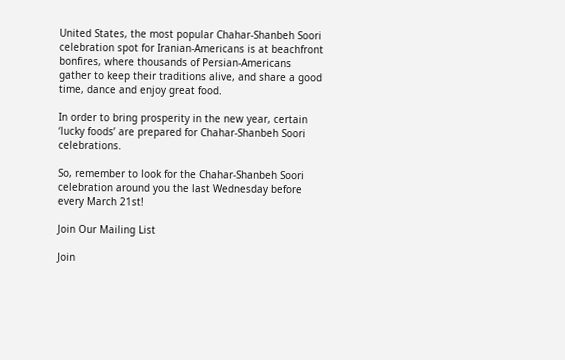United States, the most popular Chahar-Shanbeh Soori celebration spot for Iranian-Americans is at beachfront bonfires, where thousands of Persian-Americans gather to keep their traditions alive, and share a good time, dance and enjoy great food.

In order to bring prosperity in the new year, certain ‘lucky foods’ are prepared for Chahar-Shanbeh Soori celebrations.

So, remember to look for the Chahar-Shanbeh Soori celebration around you the last Wednesday before every March 21st!

Join Our Mailing List

Join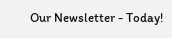Our Newsletter - Today!